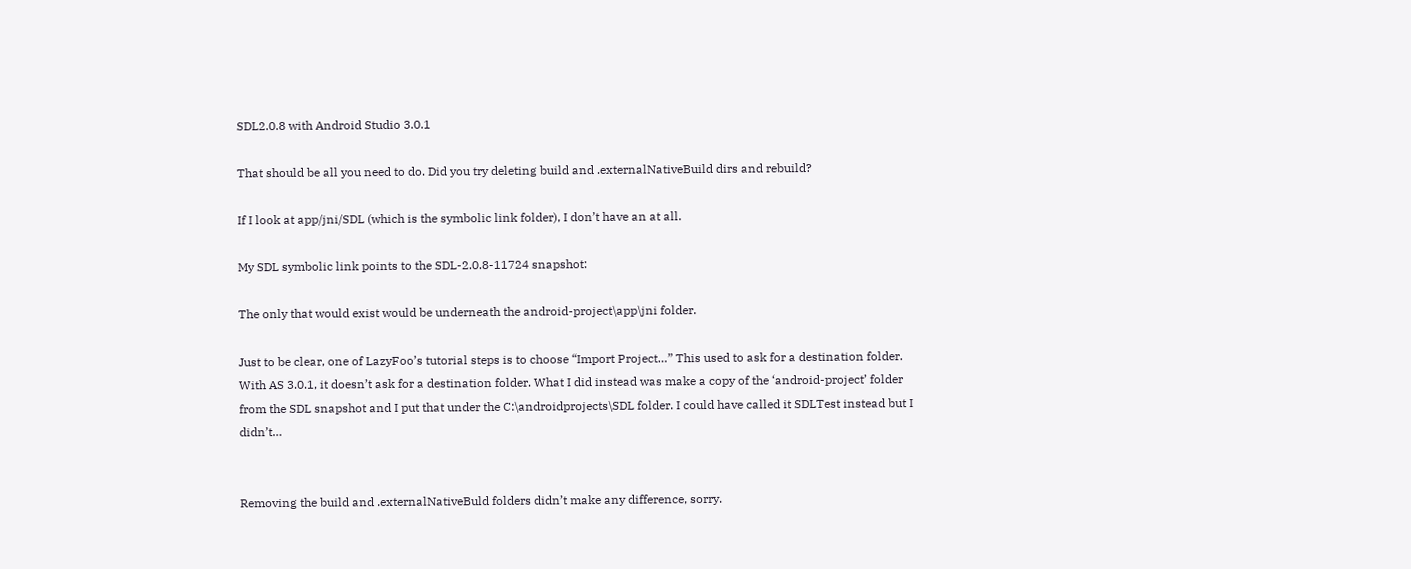SDL2.0.8 with Android Studio 3.0.1

That should be all you need to do. Did you try deleting build and .externalNativeBuild dirs and rebuild?

If I look at app/jni/SDL (which is the symbolic link folder), I don’t have an at all.

My SDL symbolic link points to the SDL-2.0.8-11724 snapshot:

The only that would exist would be underneath the android-project\app\jni folder.

Just to be clear, one of LazyFoo’s tutorial steps is to choose “Import Project…” This used to ask for a destination folder. With AS 3.0.1, it doesn’t ask for a destination folder. What I did instead was make a copy of the ‘android-project’ folder from the SDL snapshot and I put that under the C:\androidprojects\SDL folder. I could have called it SDLTest instead but I didn’t…


Removing the build and .externalNativeBuld folders didn’t make any difference, sorry.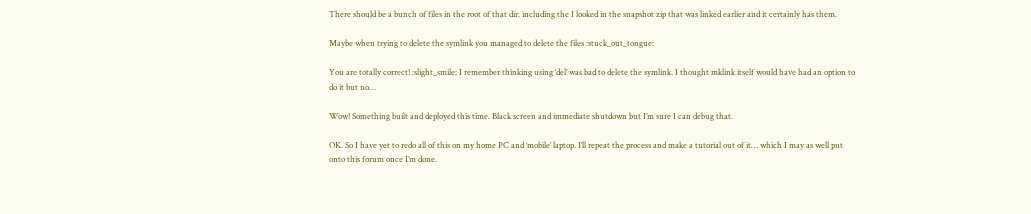There should be a bunch of files in the root of that dir. including the I looked in the snapshot zip that was linked earlier and it certainly has them.

Maybe when trying to delete the symlink you managed to delete the files :stuck_out_tongue:

You are totally correct! :slight_smile: I remember thinking using ‘del’ was bad to delete the symlink. I thought mklink itself would have had an option to do it but no…

Wow! Something built and deployed this time. Black screen and immediate shutdown but I’m sure I can debug that.

OK. So I have yet to redo all of this on my home PC and ‘mobile’ laptop. I’ll repeat the process and make a tutorial out of it… which I may as well put onto this forum once I’m done.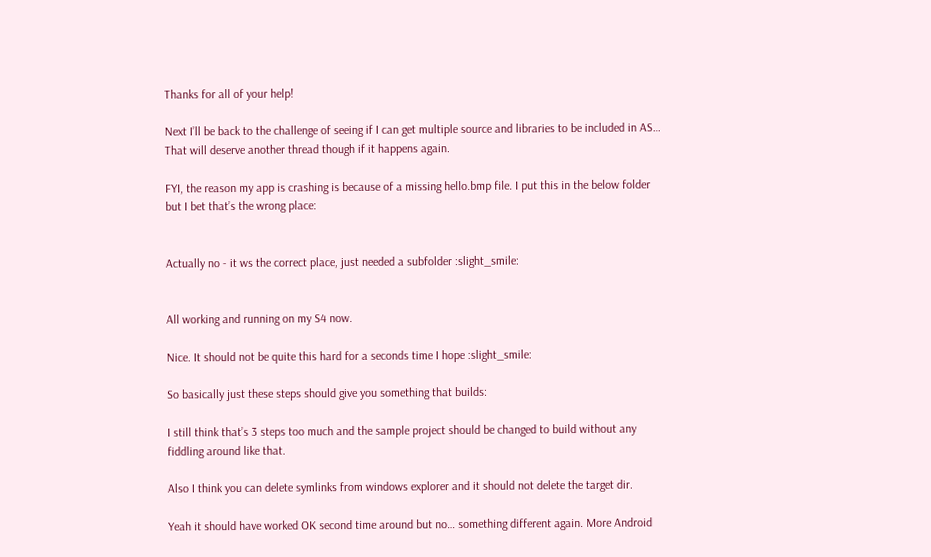Thanks for all of your help!

Next I’ll be back to the challenge of seeing if I can get multiple source and libraries to be included in AS… That will deserve another thread though if it happens again.

FYI, the reason my app is crashing is because of a missing hello.bmp file. I put this in the below folder but I bet that’s the wrong place:


Actually no - it ws the correct place, just needed a subfolder :slight_smile:


All working and running on my S4 now.

Nice. It should not be quite this hard for a seconds time I hope :slight_smile:

So basically just these steps should give you something that builds:

I still think that’s 3 steps too much and the sample project should be changed to build without any fiddling around like that.

Also I think you can delete symlinks from windows explorer and it should not delete the target dir.

Yeah it should have worked OK second time around but no… something different again. More Android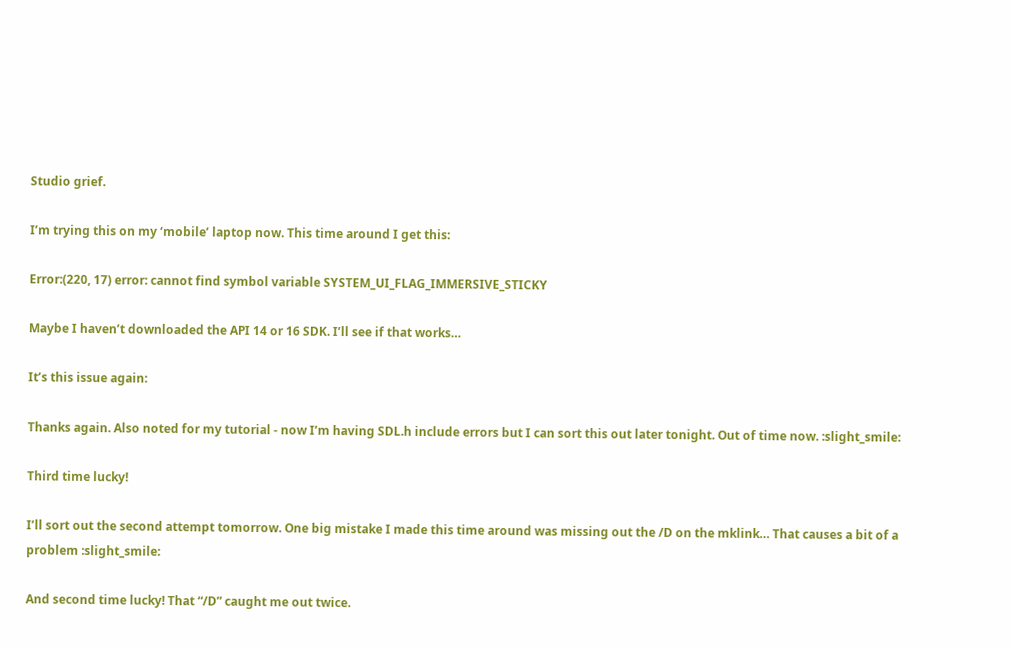Studio grief.

I’m trying this on my ‘mobile’ laptop now. This time around I get this:

Error:(220, 17) error: cannot find symbol variable SYSTEM_UI_FLAG_IMMERSIVE_STICKY

Maybe I haven’t downloaded the API 14 or 16 SDK. I’ll see if that works…

It’s this issue again:

Thanks again. Also noted for my tutorial - now I’m having SDL.h include errors but I can sort this out later tonight. Out of time now. :slight_smile:

Third time lucky!

I’ll sort out the second attempt tomorrow. One big mistake I made this time around was missing out the /D on the mklink… That causes a bit of a problem :slight_smile:

And second time lucky! That “/D” caught me out twice.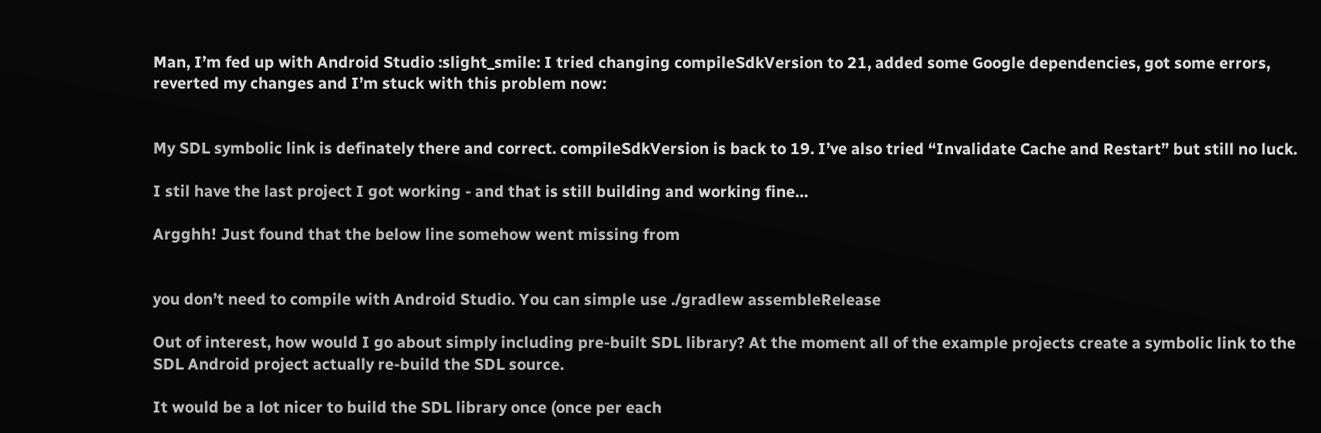Man, I’m fed up with Android Studio :slight_smile: I tried changing compileSdkVersion to 21, added some Google dependencies, got some errors, reverted my changes and I’m stuck with this problem now:


My SDL symbolic link is definately there and correct. compileSdkVersion is back to 19. I’ve also tried “Invalidate Cache and Restart” but still no luck.

I stil have the last project I got working - and that is still building and working fine…

Argghh! Just found that the below line somehow went missing from


you don’t need to compile with Android Studio. You can simple use ./gradlew assembleRelease

Out of interest, how would I go about simply including pre-built SDL library? At the moment all of the example projects create a symbolic link to the SDL Android project actually re-build the SDL source.

It would be a lot nicer to build the SDL library once (once per each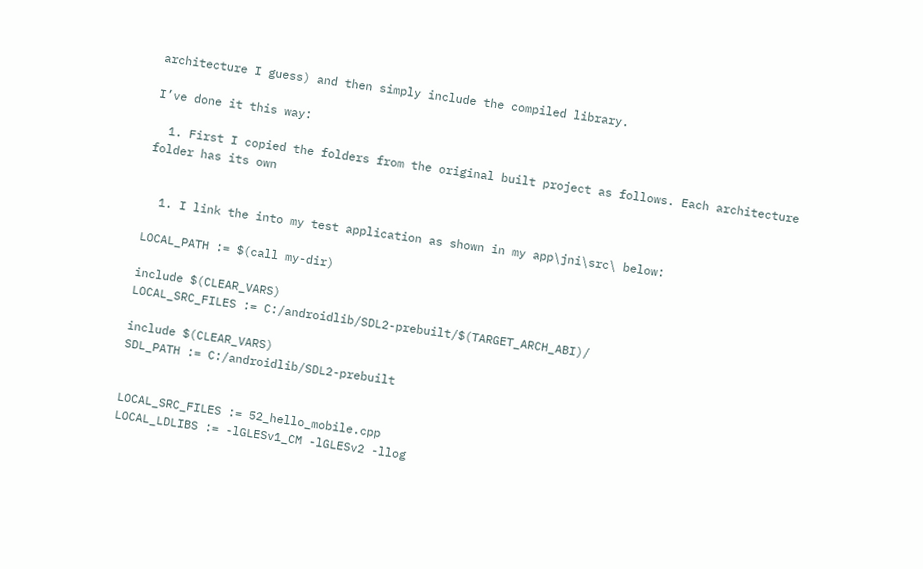architecture I guess) and then simply include the compiled library.

I’ve done it this way:

  1. First I copied the folders from the original built project as follows. Each architecture folder has its own


  1. I link the into my test application as shown in my app\jni\src\ below:

LOCAL_PATH := $(call my-dir)

include $(CLEAR_VARS)
LOCAL_SRC_FILES := C:/androidlib/SDL2-prebuilt/$(TARGET_ARCH_ABI)/

include $(CLEAR_VARS)
SDL_PATH := C:/androidlib/SDL2-prebuilt


LOCAL_SRC_FILES := 52_hello_mobile.cpp
LOCAL_LDLIBS := -lGLESv1_CM -lGLESv2 -llog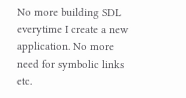No more building SDL everytime I create a new application. No more need for symbolic links etc.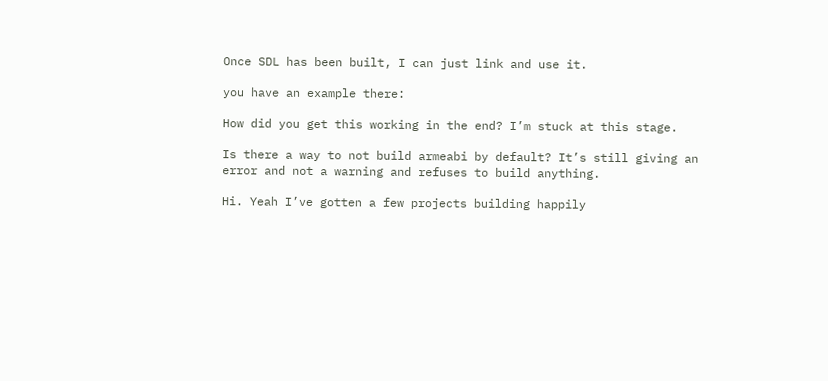Once SDL has been built, I can just link and use it.

you have an example there:

How did you get this working in the end? I’m stuck at this stage.

Is there a way to not build armeabi by default? It’s still giving an error and not a warning and refuses to build anything.

Hi. Yeah I’ve gotten a few projects building happily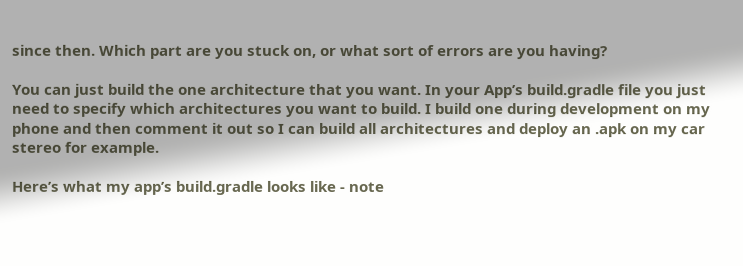since then. Which part are you stuck on, or what sort of errors are you having?

You can just build the one architecture that you want. In your App’s build.gradle file you just need to specify which architectures you want to build. I build one during development on my phone and then comment it out so I can build all architectures and deploy an .apk on my car stereo for example.

Here’s what my app’s build.gradle looks like - note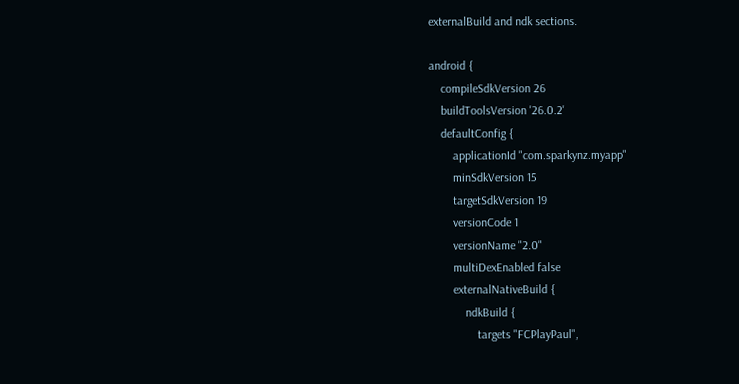externalBuild and ndk sections.

android {
    compileSdkVersion 26
    buildToolsVersion '26.0.2'
    defaultConfig {
        applicationId "com.sparkynz.myapp"
        minSdkVersion 15
        targetSdkVersion 19
        versionCode 1
        versionName "2.0"
        multiDexEnabled false
        externalNativeBuild {
            ndkBuild {
                targets "FCPlayPaul",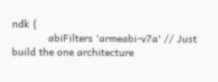ndk {
            abiFilters 'armeabi-v7a' // Just build the one architecture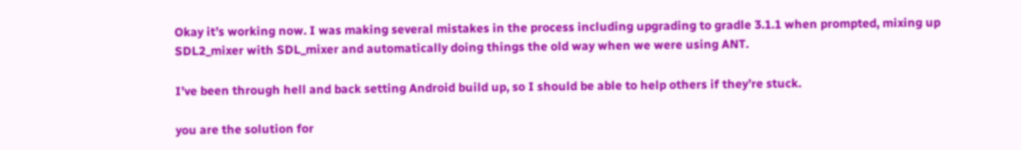Okay it’s working now. I was making several mistakes in the process including upgrading to gradle 3.1.1 when prompted, mixing up SDL2_mixer with SDL_mixer and automatically doing things the old way when we were using ANT.

I’ve been through hell and back setting Android build up, so I should be able to help others if they’re stuck.

you are the solution for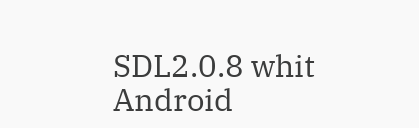SDL2.0.8 whit Android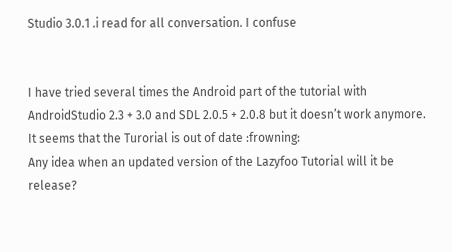Studio 3.0.1 .i read for all conversation. I confuse


I have tried several times the Android part of the tutorial with AndroidStudio 2.3 + 3.0 and SDL 2.0.5 + 2.0.8 but it doesn’t work anymore.
It seems that the Turorial is out of date :frowning:
Any idea when an updated version of the Lazyfoo Tutorial will it be release?